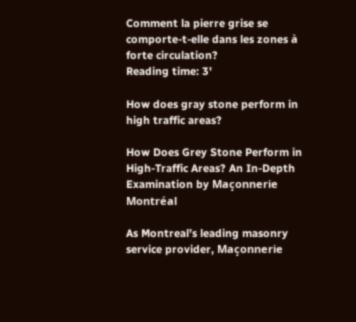Comment la pierre grise se comporte-t-elle dans les zones à forte circulation?
Reading time: 3'

How does gray stone perform in high traffic areas?

How Does Grey Stone Perform in High-Traffic Areas? An In-Depth Examination by Maçonnerie Montréal

As Montreal’s leading masonry service provider, Maçonnerie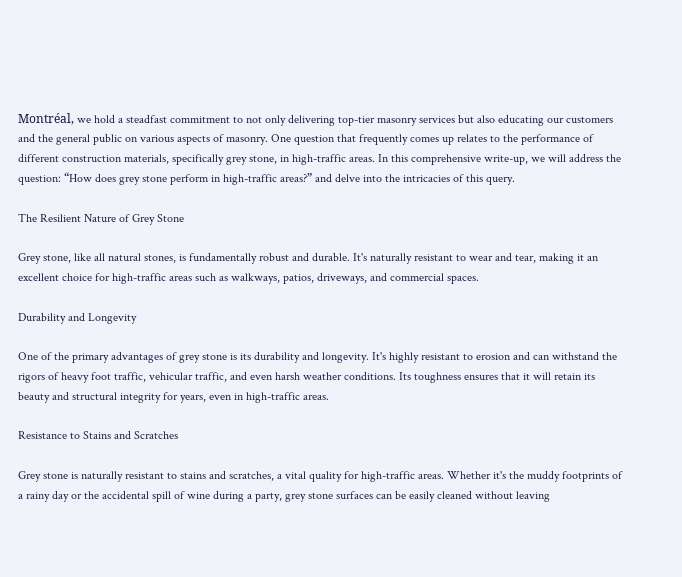Montréal, we hold a steadfast commitment to not only delivering top-tier masonry services but also educating our customers and the general public on various aspects of masonry. One question that frequently comes up relates to the performance of different construction materials, specifically grey stone, in high-traffic areas. In this comprehensive write-up, we will address the question: “How does grey stone perform in high-traffic areas?” and delve into the intricacies of this query.

The Resilient Nature of Grey Stone

Grey stone, like all natural stones, is fundamentally robust and durable. It's naturally resistant to wear and tear, making it an excellent choice for high-traffic areas such as walkways, patios, driveways, and commercial spaces.

Durability and Longevity

One of the primary advantages of grey stone is its durability and longevity. It's highly resistant to erosion and can withstand the rigors of heavy foot traffic, vehicular traffic, and even harsh weather conditions. Its toughness ensures that it will retain its beauty and structural integrity for years, even in high-traffic areas.

Resistance to Stains and Scratches

Grey stone is naturally resistant to stains and scratches, a vital quality for high-traffic areas. Whether it's the muddy footprints of a rainy day or the accidental spill of wine during a party, grey stone surfaces can be easily cleaned without leaving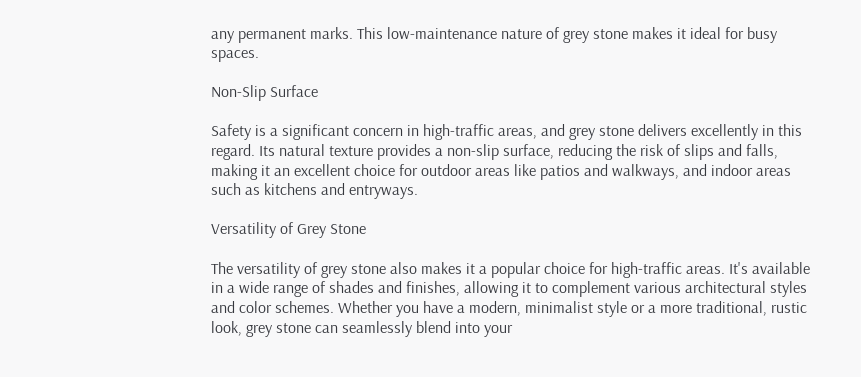any permanent marks. This low-maintenance nature of grey stone makes it ideal for busy spaces.

Non-Slip Surface

Safety is a significant concern in high-traffic areas, and grey stone delivers excellently in this regard. Its natural texture provides a non-slip surface, reducing the risk of slips and falls, making it an excellent choice for outdoor areas like patios and walkways, and indoor areas such as kitchens and entryways.

Versatility of Grey Stone

The versatility of grey stone also makes it a popular choice for high-traffic areas. It's available in a wide range of shades and finishes, allowing it to complement various architectural styles and color schemes. Whether you have a modern, minimalist style or a more traditional, rustic look, grey stone can seamlessly blend into your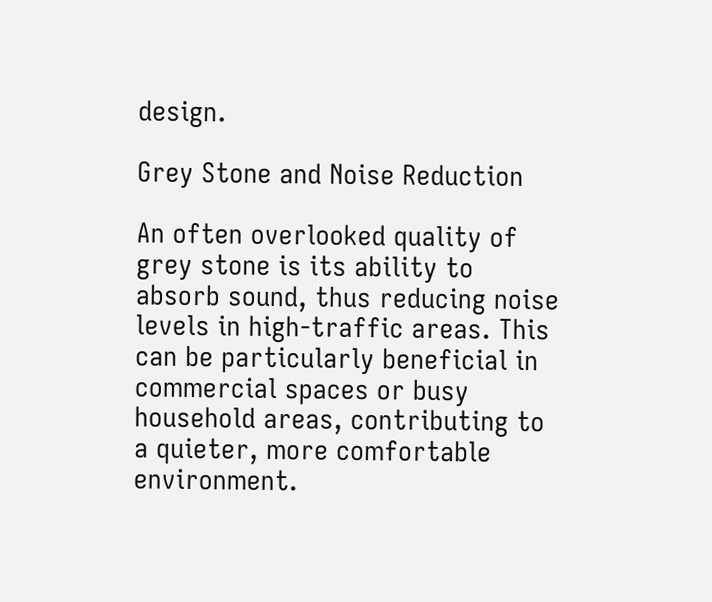design.

Grey Stone and Noise Reduction

An often overlooked quality of grey stone is its ability to absorb sound, thus reducing noise levels in high-traffic areas. This can be particularly beneficial in commercial spaces or busy household areas, contributing to a quieter, more comfortable environment.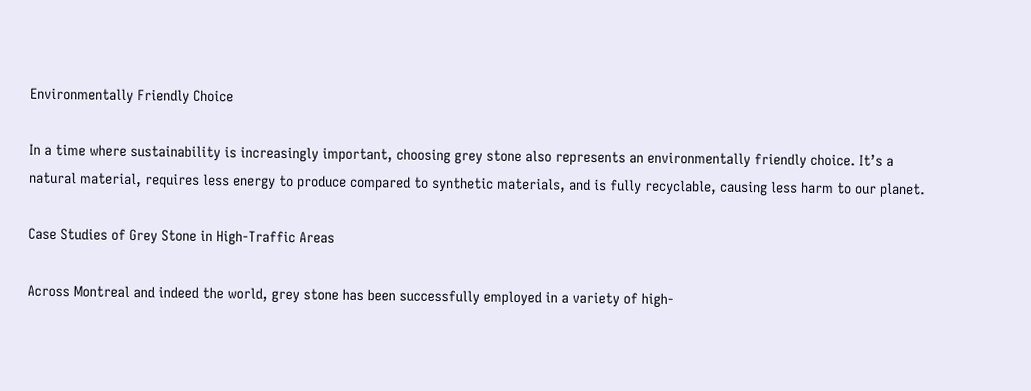Environmentally Friendly Choice

In a time where sustainability is increasingly important, choosing grey stone also represents an environmentally friendly choice. It’s a natural material, requires less energy to produce compared to synthetic materials, and is fully recyclable, causing less harm to our planet.

Case Studies of Grey Stone in High-Traffic Areas

Across Montreal and indeed the world, grey stone has been successfully employed in a variety of high-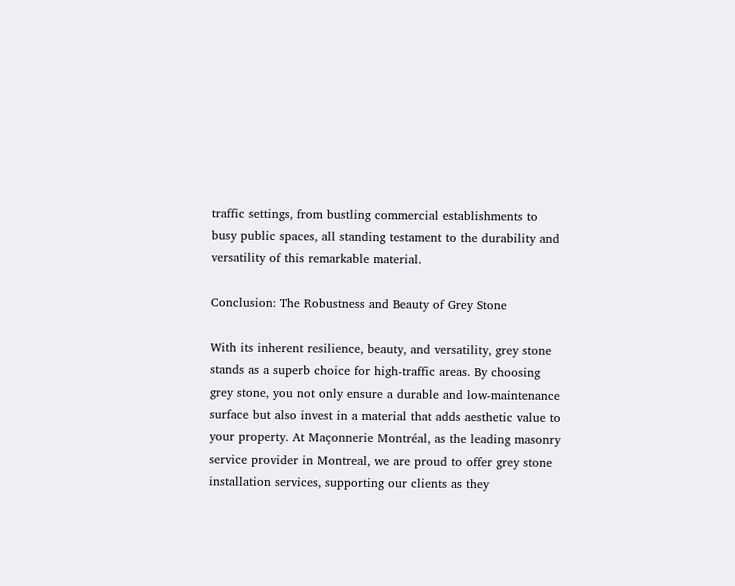traffic settings, from bustling commercial establishments to busy public spaces, all standing testament to the durability and versatility of this remarkable material.

Conclusion: The Robustness and Beauty of Grey Stone

With its inherent resilience, beauty, and versatility, grey stone stands as a superb choice for high-traffic areas. By choosing grey stone, you not only ensure a durable and low-maintenance surface but also invest in a material that adds aesthetic value to your property. At Maçonnerie Montréal, as the leading masonry service provider in Montreal, we are proud to offer grey stone installation services, supporting our clients as they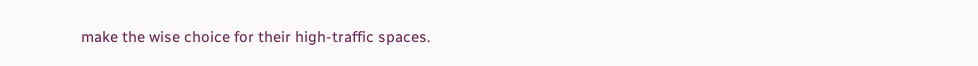make the wise choice for their high-traffic spaces.